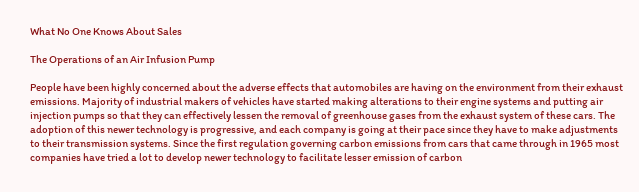What No One Knows About Sales

The Operations of an Air Infusion Pump

People have been highly concerned about the adverse effects that automobiles are having on the environment from their exhaust emissions. Majority of industrial makers of vehicles have started making alterations to their engine systems and putting air injection pumps so that they can effectively lessen the removal of greenhouse gases from the exhaust system of these cars. The adoption of this newer technology is progressive, and each company is going at their pace since they have to make adjustments to their transmission systems. Since the first regulation governing carbon emissions from cars that came through in 1965 most companies have tried a lot to develop newer technology to facilitate lesser emission of carbon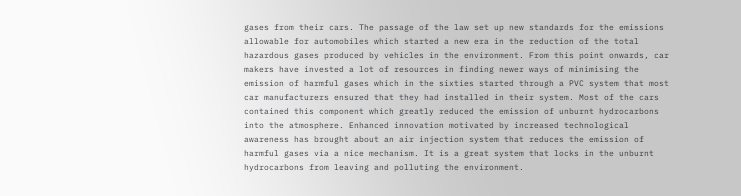gases from their cars. The passage of the law set up new standards for the emissions allowable for automobiles which started a new era in the reduction of the total hazardous gases produced by vehicles in the environment. From this point onwards, car makers have invested a lot of resources in finding newer ways of minimising the emission of harmful gases which in the sixties started through a PVC system that most car manufacturers ensured that they had installed in their system. Most of the cars contained this component which greatly reduced the emission of unburnt hydrocarbons into the atmosphere. Enhanced innovation motivated by increased technological awareness has brought about an air injection system that reduces the emission of harmful gases via a nice mechanism. It is a great system that locks in the unburnt hydrocarbons from leaving and polluting the environment.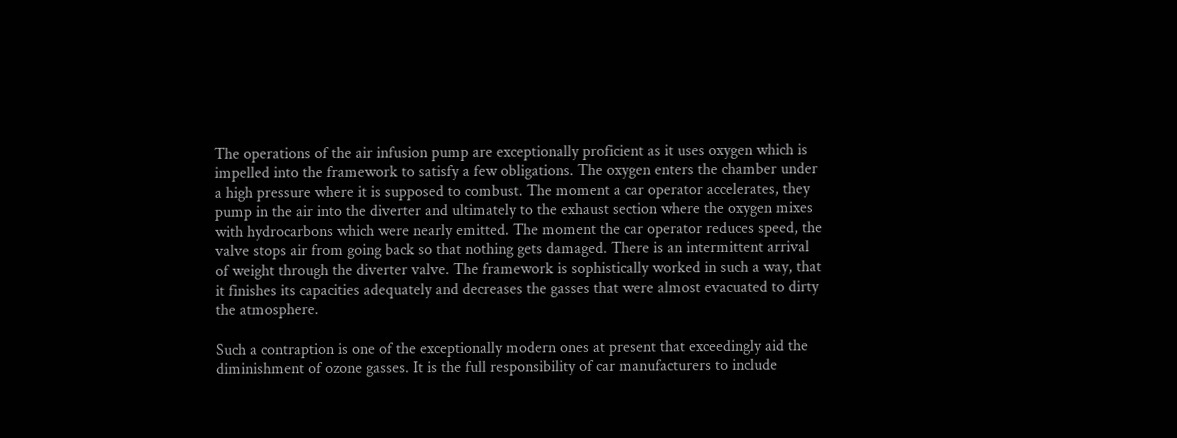The operations of the air infusion pump are exceptionally proficient as it uses oxygen which is impelled into the framework to satisfy a few obligations. The oxygen enters the chamber under a high pressure where it is supposed to combust. The moment a car operator accelerates, they pump in the air into the diverter and ultimately to the exhaust section where the oxygen mixes with hydrocarbons which were nearly emitted. The moment the car operator reduces speed, the valve stops air from going back so that nothing gets damaged. There is an intermittent arrival of weight through the diverter valve. The framework is sophistically worked in such a way, that it finishes its capacities adequately and decreases the gasses that were almost evacuated to dirty the atmosphere.

Such a contraption is one of the exceptionally modern ones at present that exceedingly aid the diminishment of ozone gasses. It is the full responsibility of car manufacturers to include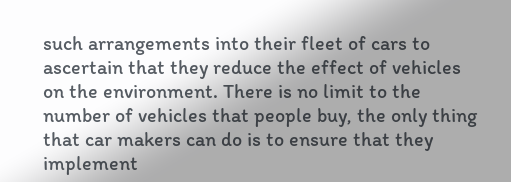such arrangements into their fleet of cars to ascertain that they reduce the effect of vehicles on the environment. There is no limit to the number of vehicles that people buy, the only thing that car makers can do is to ensure that they implement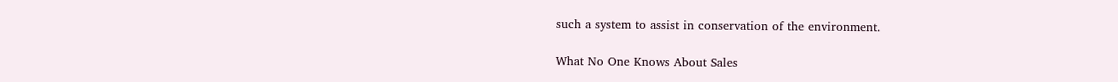such a system to assist in conservation of the environment.

What No One Knows About Sales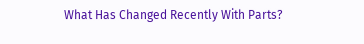What Has Changed Recently With Parts?